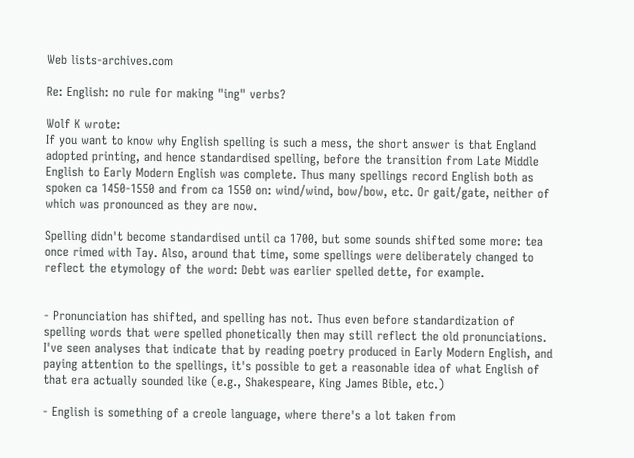Web lists-archives.com

Re: English: no rule for making "ing" verbs?

Wolf K wrote:
If you want to know why English spelling is such a mess, the short answer is that England adopted printing, and hence standardised spelling, before the transition from Late Middle English to Early Modern English was complete. Thus many spellings record English both as spoken ca 1450-1550 and from ca 1550 on: wind/wind, bow/bow, etc. Or gait/gate, neither of which was pronounced as they are now.

Spelling didn't become standardised until ca 1700, but some sounds shifted some more: tea once rimed with Tay. Also, around that time, some spellings were deliberately changed to reflect the etymology of the word: Debt was earlier spelled dette, for example.


- Pronunciation has shifted, and spelling has not. Thus even before standardization of spelling words that were spelled phonetically then may still reflect the old pronunciations. I've seen analyses that indicate that by reading poetry produced in Early Modern English, and paying attention to the spellings, it's possible to get a reasonable idea of what English of that era actually sounded like (e.g., Shakespeare, King James Bible, etc.)

- English is something of a creole language, where there's a lot taken from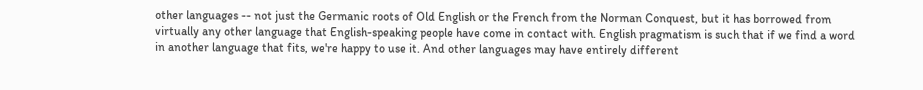other languages -- not just the Germanic roots of Old English or the French from the Norman Conquest, but it has borrowed from virtually any other language that English-speaking people have come in contact with. English pragmatism is such that if we find a word in another language that fits, we're happy to use it. And other languages may have entirely different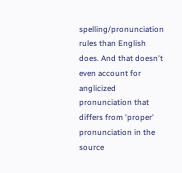spelling/pronunciation rules than English does. And that doesn't even account for anglicized pronunciation that differs from 'proper' pronunciation in the source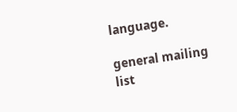language.

general mailing list